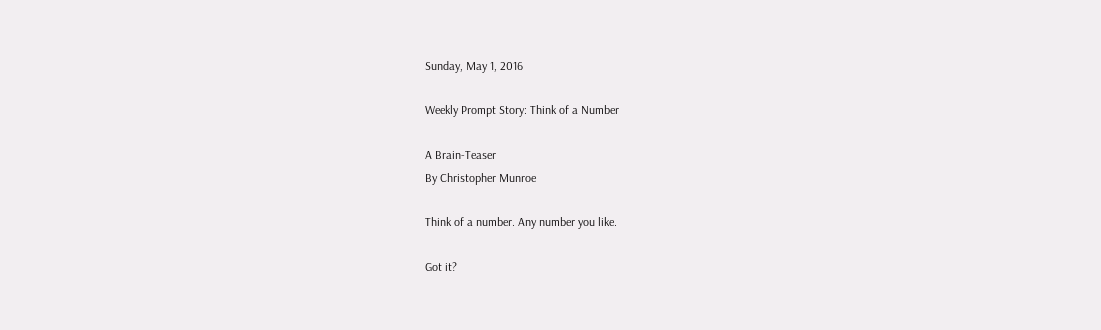Sunday, May 1, 2016

Weekly Prompt Story: Think of a Number

A Brain-Teaser
By Christopher Munroe

Think of a number. Any number you like.

Got it?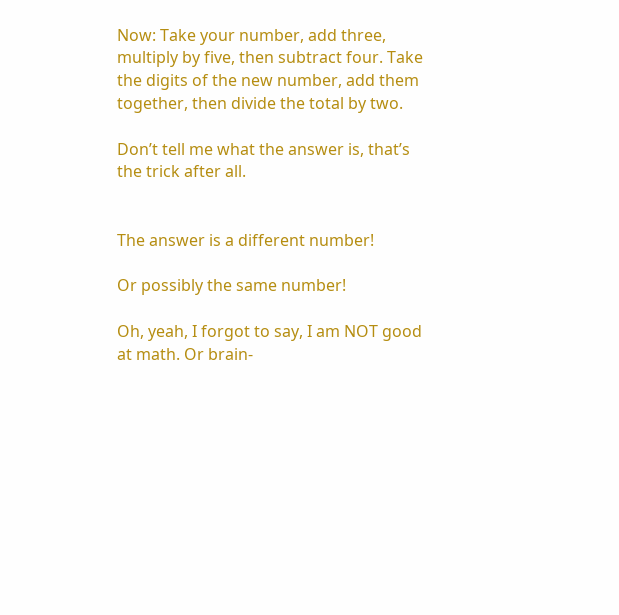Now: Take your number, add three, multiply by five, then subtract four. Take the digits of the new number, add them together, then divide the total by two.

Don’t tell me what the answer is, that’s the trick after all.


The answer is a different number!

Or possibly the same number!

Oh, yeah, I forgot to say, I am NOT good at math. Or brain-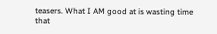teasers. What I AM good at is wasting time that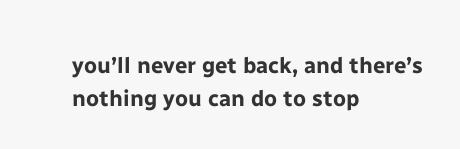you’ll never get back, and there’s nothing you can do to stop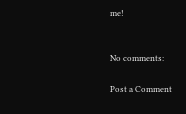me!


No comments:

Post a Comment